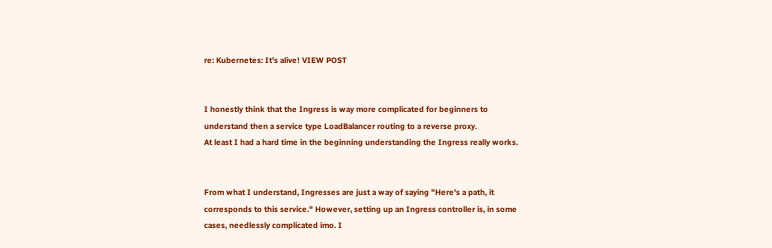re: Kubernetes: It's alive! VIEW POST


I honestly think that the Ingress is way more complicated for beginners to understand then a service type LoadBalancer routing to a reverse proxy.
At least I had a hard time in the beginning understanding the Ingress really works.


From what I understand, Ingresses are just a way of saying "Here's a path, it corresponds to this service." However, setting up an Ingress controller is, in some cases, needlessly complicated imo. I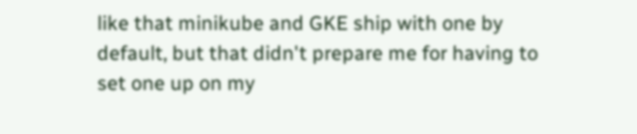like that minikube and GKE ship with one by default, but that didn't prepare me for having to set one up on my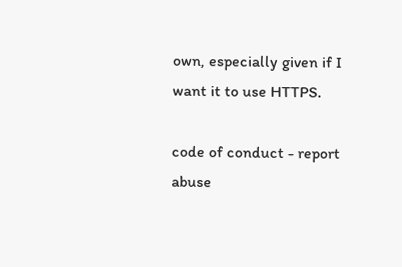own, especially given if I want it to use HTTPS.

code of conduct - report abuse